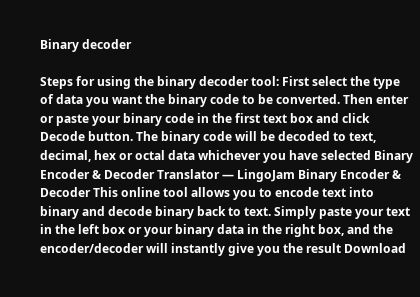Binary decoder

Steps for using the binary decoder tool: First select the type of data you want the binary code to be converted. Then enter or paste your binary code in the first text box and click Decode button. The binary code will be decoded to text, decimal, hex or octal data whichever you have selected Binary Encoder & Decoder Translator ― LingoJam Binary Encoder & Decoder This online tool allows you to encode text into binary and decode binary back to text. Simply paste your text in the left box or your binary data in the right box, and the encoder/decoder will instantly give you the result Download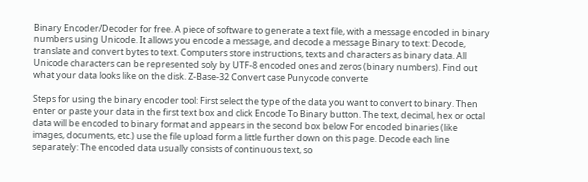Binary Encoder/Decoder for free. A piece of software to generate a text file, with a message encoded in binary numbers using Unicode. It allows you encode a message, and decode a message Binary to text: Decode, translate and convert bytes to text. Computers store instructions, texts and characters as binary data. All Unicode characters can be represented soly by UTF-8 encoded ones and zeros (binary numbers). Find out what your data looks like on the disk. Z-Base-32 Convert case Punycode converte

Steps for using the binary encoder tool: First select the type of the data you want to convert to binary. Then enter or paste your data in the first text box and click Encode To Binary button. The text, decimal, hex or octal data will be encoded to binary format and appears in the second box below For encoded binaries (like images, documents, etc.) use the file upload form a little further down on this page. Decode each line separately: The encoded data usually consists of continuous text, so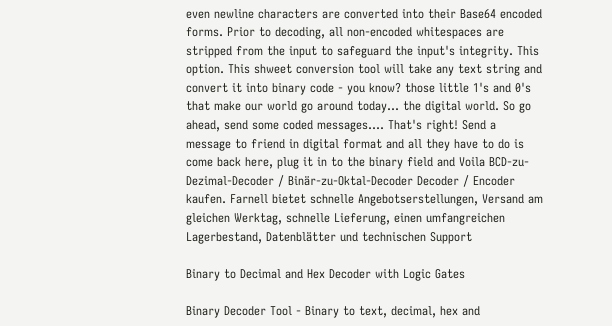even newline characters are converted into their Base64 encoded forms. Prior to decoding, all non-encoded whitespaces are stripped from the input to safeguard the input's integrity. This option. This shweet conversion tool will take any text string and convert it into binary code - you know? those little 1's and 0's that make our world go around today... the digital world. So go ahead, send some coded messages.... That's right! Send a message to friend in digital format and all they have to do is come back here, plug it in to the binary field and Voila BCD-zu-Dezimal-Decoder / Binär-zu-Oktal-Decoder Decoder / Encoder kaufen. Farnell bietet schnelle Angebotserstellungen, Versand am gleichen Werktag, schnelle Lieferung, einen umfangreichen Lagerbestand, Datenblätter und technischen Support

Binary to Decimal and Hex Decoder with Logic Gates

Binary Decoder Tool - Binary to text, decimal, hex and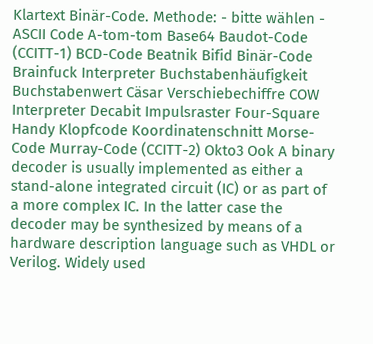Klartext Binär-Code. Methode: - bitte wählen - ASCII Code A-tom-tom Base64 Baudot-Code (CCITT-1) BCD-Code Beatnik Bifid Binär-Code Brainfuck Interpreter Buchstabenhäufigkeit Buchstabenwert Cäsar Verschiebechiffre COW Interpreter Decabit Impulsraster Four-Square Handy Klopfcode Koordinatenschnitt Morse-Code Murray-Code (CCITT-2) Okto3 Ook A binary decoder is usually implemented as either a stand-alone integrated circuit (IC) or as part of a more complex IC. In the latter case the decoder may be synthesized by means of a hardware description language such as VHDL or Verilog. Widely used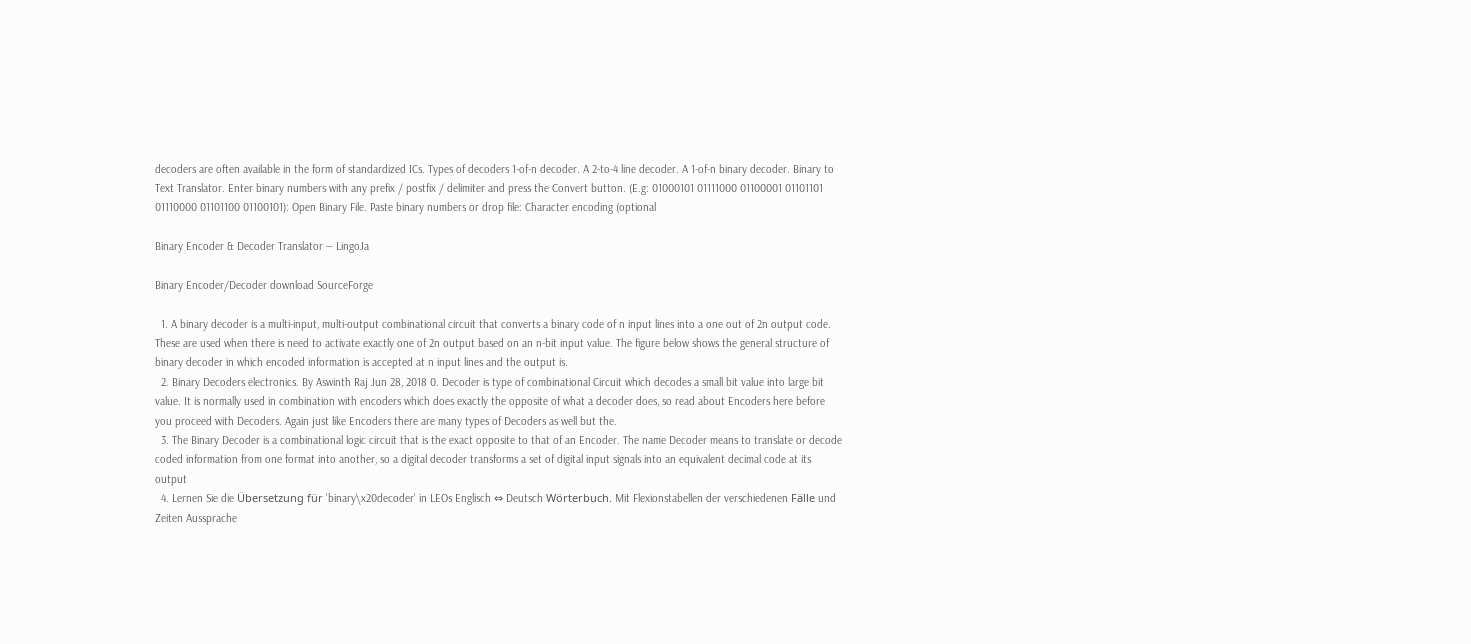decoders are often available in the form of standardized ICs. Types of decoders 1-of-n decoder. A 2-to-4 line decoder. A 1-of-n binary decoder. Binary to Text Translator. Enter binary numbers with any prefix / postfix / delimiter and press the Convert button. (E.g: 01000101 01111000 01100001 01101101 01110000 01101100 01100101): Open Binary File. Paste binary numbers or drop file: Character encoding (optional

Binary Encoder & Decoder Translator ― LingoJa

Binary Encoder/Decoder download SourceForge

  1. A binary decoder is a multi-input, multi-output combinational circuit that converts a binary code of n input lines into a one out of 2n output code. These are used when there is need to activate exactly one of 2n output based on an n-bit input value. The figure below shows the general structure of binary decoder in which encoded information is accepted at n input lines and the output is.
  2. Binary Decoders electronics. By Aswinth Raj Jun 28, 2018 0. Decoder is type of combinational Circuit which decodes a small bit value into large bit value. It is normally used in combination with encoders which does exactly the opposite of what a decoder does, so read about Encoders here before you proceed with Decoders. Again just like Encoders there are many types of Decoders as well but the.
  3. The Binary Decoder is a combinational logic circuit that is the exact opposite to that of an Encoder. The name Decoder means to translate or decode coded information from one format into another, so a digital decoder transforms a set of digital input signals into an equivalent decimal code at its output
  4. Lernen Sie die Übersetzung für 'binary\x20decoder' in LEOs Englisch ⇔ Deutsch Wörterbuch. Mit Flexionstabellen der verschiedenen Fälle und Zeiten Aussprache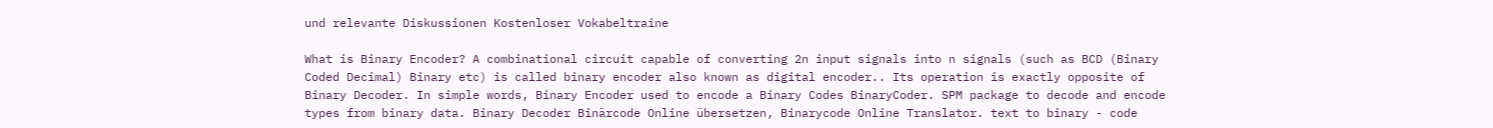und relevante Diskussionen Kostenloser Vokabeltraine

What is Binary Encoder? A combinational circuit capable of converting 2n input signals into n signals (such as BCD (Binary Coded Decimal) Binary etc) is called binary encoder also known as digital encoder.. Its operation is exactly opposite of Binary Decoder. In simple words, Binary Encoder used to encode a Binary Codes BinaryCoder. SPM package to decode and encode types from binary data. Binary Decoder Binärcode Online übersetzen, Binarycode Online Translator. text to binary - code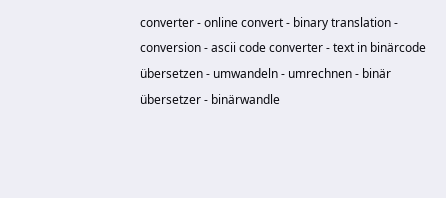converter - online convert - binary translation - conversion - ascii code converter - text in binärcode übersetzen - umwandeln - umrechnen - binär übersetzer - binärwandle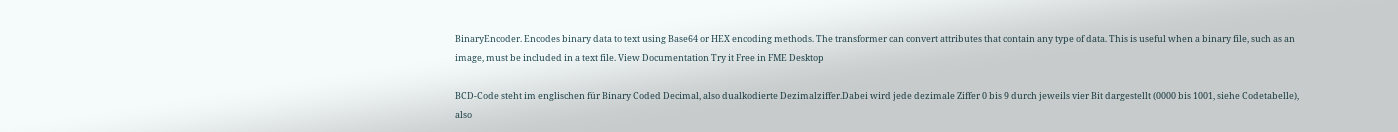BinaryEncoder. Encodes binary data to text using Base64 or HEX encoding methods. The transformer can convert attributes that contain any type of data. This is useful when a binary file, such as an image, must be included in a text file. View Documentation Try it Free in FME Desktop

BCD-Code steht im englischen für Binary Coded Decimal, also dualkodierte Dezimalziffer.Dabei wird jede dezimale Ziffer 0 bis 9 durch jeweils vier Bit dargestellt (0000 bis 1001, siehe Codetabelle), also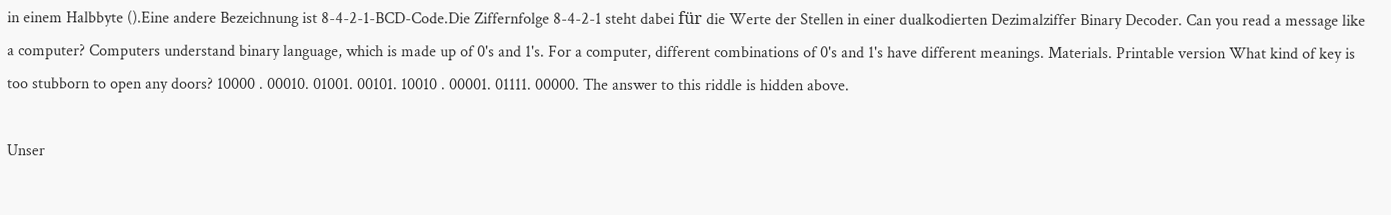in einem Halbbyte ().Eine andere Bezeichnung ist 8-4-2-1-BCD-Code.Die Ziffernfolge 8-4-2-1 steht dabei für die Werte der Stellen in einer dualkodierten Dezimalziffer Binary Decoder. Can you read a message like a computer? Computers understand binary language, which is made up of 0's and 1's. For a computer, different combinations of 0's and 1's have different meanings. Materials. Printable version What kind of key is too stubborn to open any doors? 10000 . 00010. 01001. 00101. 10010 . 00001. 01111. 00000. The answer to this riddle is hidden above.

Unser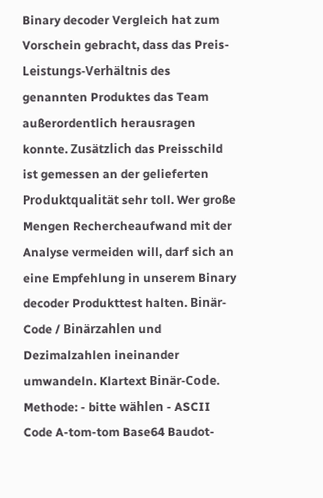Binary decoder Vergleich hat zum Vorschein gebracht, dass das Preis-Leistungs-Verhältnis des genannten Produktes das Team außerordentlich herausragen konnte. Zusätzlich das Preisschild ist gemessen an der gelieferten Produktqualität sehr toll. Wer große Mengen Rechercheaufwand mit der Analyse vermeiden will, darf sich an eine Empfehlung in unserem Binary decoder Produkttest halten. Binär-Code / Binärzahlen und Dezimalzahlen ineinander umwandeln. Klartext Binär-Code. Methode: - bitte wählen - ASCII Code A-tom-tom Base64 Baudot-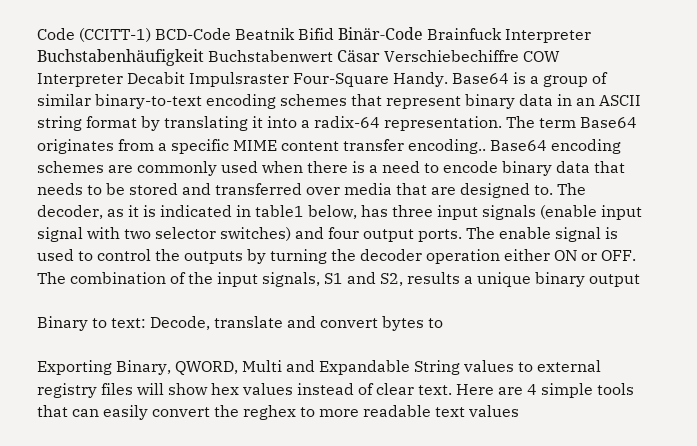Code (CCITT-1) BCD-Code Beatnik Bifid Binär-Code Brainfuck Interpreter Buchstabenhäufigkeit Buchstabenwert Cäsar Verschiebechiffre COW Interpreter Decabit Impulsraster Four-Square Handy. Base64 is a group of similar binary-to-text encoding schemes that represent binary data in an ASCII string format by translating it into a radix-64 representation. The term Base64 originates from a specific MIME content transfer encoding.. Base64 encoding schemes are commonly used when there is a need to encode binary data that needs to be stored and transferred over media that are designed to. The decoder, as it is indicated in table1 below, has three input signals (enable input signal with two selector switches) and four output ports. The enable signal is used to control the outputs by turning the decoder operation either ON or OFF. The combination of the input signals, S1 and S2, results a unique binary output

Binary to text: Decode, translate and convert bytes to

Exporting Binary, QWORD, Multi and Expandable String values to external registry files will show hex values instead of clear text. Here are 4 simple tools that can easily convert the reghex to more readable text values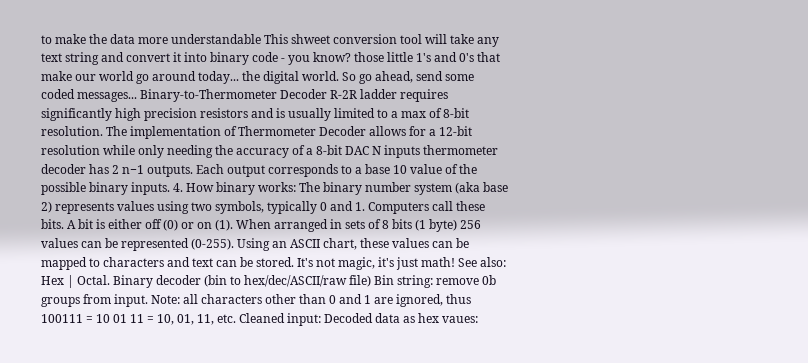to make the data more understandable This shweet conversion tool will take any text string and convert it into binary code - you know? those little 1's and 0's that make our world go around today... the digital world. So go ahead, send some coded messages... Binary-to-Thermometer Decoder R-2R ladder requires significantly high precision resistors and is usually limited to a max of 8-bit resolution. The implementation of Thermometer Decoder allows for a 12-bit resolution while only needing the accuracy of a 8-bit DAC N inputs thermometer decoder has 2 n−1 outputs. Each output corresponds to a base 10 value of the possible binary inputs. 4. How binary works: The binary number system (aka base 2) represents values using two symbols, typically 0 and 1. Computers call these bits. A bit is either off (0) or on (1). When arranged in sets of 8 bits (1 byte) 256 values can be represented (0-255). Using an ASCII chart, these values can be mapped to characters and text can be stored. It's not magic, it's just math! See also: Hex | Octal. Binary decoder (bin to hex/dec/ASCII/raw file) Bin string: remove 0b groups from input. Note: all characters other than 0 and 1 are ignored, thus 100111 = 10 01 11 = 10, 01, 11, etc. Cleaned input: Decoded data as hex vaues: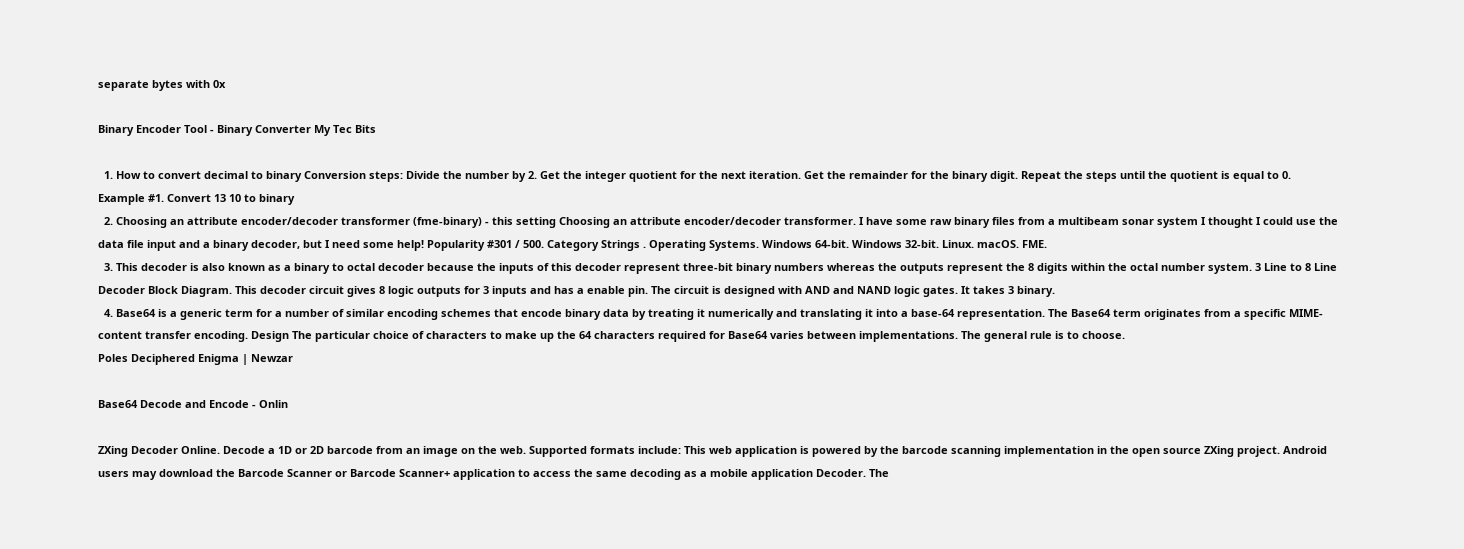separate bytes with 0x

Binary Encoder Tool - Binary Converter My Tec Bits

  1. How to convert decimal to binary Conversion steps: Divide the number by 2. Get the integer quotient for the next iteration. Get the remainder for the binary digit. Repeat the steps until the quotient is equal to 0. Example #1. Convert 13 10 to binary
  2. Choosing an attribute encoder/decoder transformer (fme-binary) - this setting Choosing an attribute encoder/decoder transformer. I have some raw binary files from a multibeam sonar system I thought I could use the data file input and a binary decoder, but I need some help! Popularity #301 / 500. Category Strings . Operating Systems. Windows 64-bit. Windows 32-bit. Linux. macOS. FME.
  3. This decoder is also known as a binary to octal decoder because the inputs of this decoder represent three-bit binary numbers whereas the outputs represent the 8 digits within the octal number system. 3 Line to 8 Line Decoder Block Diagram. This decoder circuit gives 8 logic outputs for 3 inputs and has a enable pin. The circuit is designed with AND and NAND logic gates. It takes 3 binary.
  4. Base64 is a generic term for a number of similar encoding schemes that encode binary data by treating it numerically and translating it into a base-64 representation. The Base64 term originates from a specific MIME-content transfer encoding. Design The particular choice of characters to make up the 64 characters required for Base64 varies between implementations. The general rule is to choose.
Poles Deciphered Enigma | Newzar

Base64 Decode and Encode - Onlin

ZXing Decoder Online. Decode a 1D or 2D barcode from an image on the web. Supported formats include: This web application is powered by the barcode scanning implementation in the open source ZXing project. Android users may download the Barcode Scanner or Barcode Scanner+ application to access the same decoding as a mobile application Decoder. The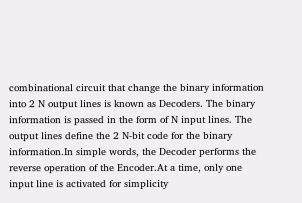combinational circuit that change the binary information into 2 N output lines is known as Decoders. The binary information is passed in the form of N input lines. The output lines define the 2 N-bit code for the binary information.In simple words, the Decoder performs the reverse operation of the Encoder.At a time, only one input line is activated for simplicity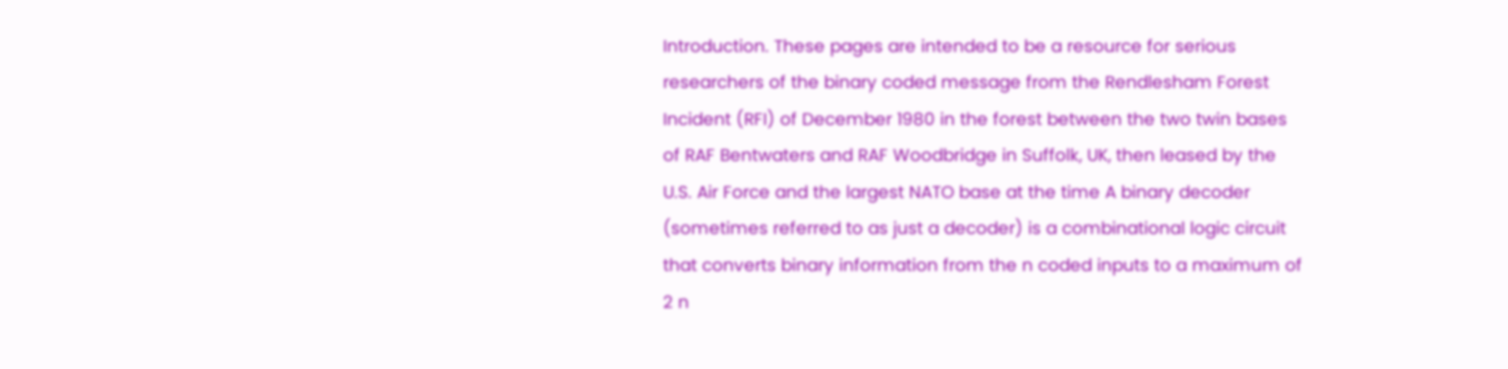Introduction. These pages are intended to be a resource for serious researchers of the binary coded message from the Rendlesham Forest Incident (RFI) of December 1980 in the forest between the two twin bases of RAF Bentwaters and RAF Woodbridge in Suffolk, UK, then leased by the U.S. Air Force and the largest NATO base at the time A binary decoder (sometimes referred to as just a decoder) is a combinational logic circuit that converts binary information from the n coded inputs to a maximum of 2 n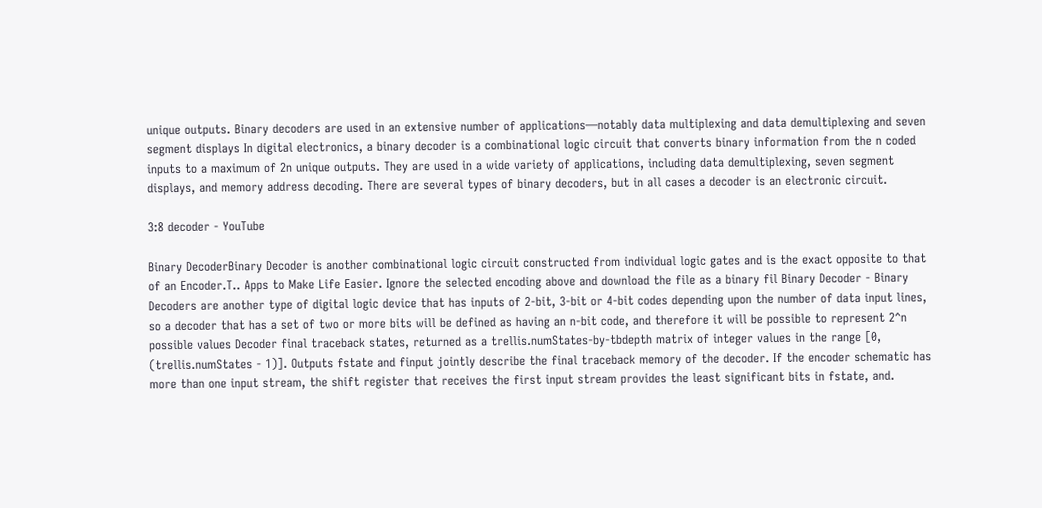unique outputs. Binary decoders are used in an extensive number of applications—notably data multiplexing and data demultiplexing and seven segment displays In digital electronics, a binary decoder is a combinational logic circuit that converts binary information from the n coded inputs to a maximum of 2n unique outputs. They are used in a wide variety of applications, including data demultiplexing, seven segment displays, and memory address decoding. There are several types of binary decoders, but in all cases a decoder is an electronic circuit.

3:8 decoder - YouTube

Binary DecoderBinary Decoder is another combinational logic circuit constructed from individual logic gates and is the exact opposite to that of an Encoder.T.. Apps to Make Life Easier. Ignore the selected encoding above and download the file as a binary fil Binary Decoder - Binary Decoders are another type of digital logic device that has inputs of 2-bit, 3-bit or 4-bit codes depending upon the number of data input lines, so a decoder that has a set of two or more bits will be defined as having an n-bit code, and therefore it will be possible to represent 2^n possible values Decoder final traceback states, returned as a trellis.numStates-by-tbdepth matrix of integer values in the range [0, (trellis.numStates - 1)]. Outputs fstate and finput jointly describe the final traceback memory of the decoder. If the encoder schematic has more than one input stream, the shift register that receives the first input stream provides the least significant bits in fstate, and.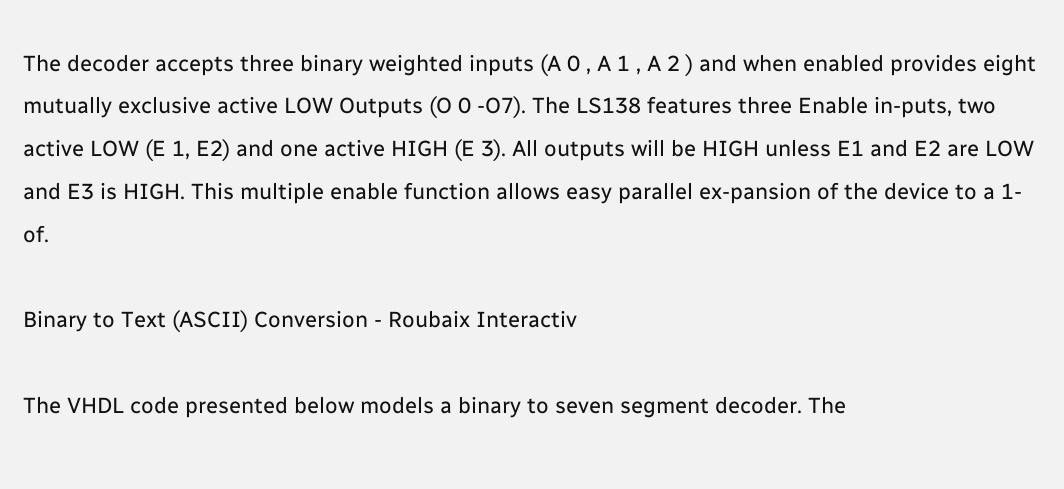The decoder accepts three binary weighted inputs (A 0 , A 1 , A 2 ) and when enabled provides eight mutually exclusive active LOW Outputs (O 0 -O7). The LS138 features three Enable in-puts, two active LOW (E 1, E2) and one active HIGH (E 3). All outputs will be HIGH unless E1 and E2 are LOW and E3 is HIGH. This multiple enable function allows easy parallel ex-pansion of the device to a 1-of.

Binary to Text (ASCII) Conversion - Roubaix Interactiv

The VHDL code presented below models a binary to seven segment decoder. The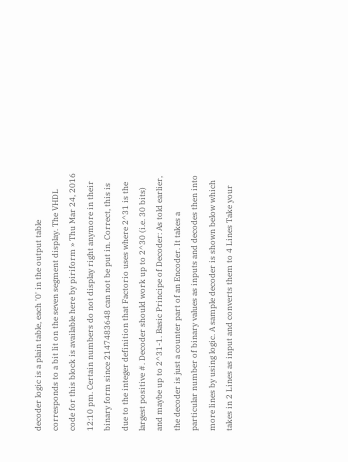decoder logic is a plain table, each '0' in the output table corresponds to a bit lit on the seven segment display. The VHDL code for this block is available here by piriform » Thu Mar 24, 2016 12:10 pm. Certain numbers do not display right anymore in their binary form since 2147483648 can not be put in. Correct, this is due to the integer definition that Factorio uses where 2^31 is the largest positive #. Decoder should work up to 2^30 (i.e. 30 bits) and maybe up to 2^31-1. Basic Principe of Decoder: As told earlier, the decoder is just a counter part of an Encoder. It takes a particular number of binary values as inputs and decodes then into more lines by using logic. A sample decoder is shown below which takes in 2 Lines as input and converts them to 4 Lines Take your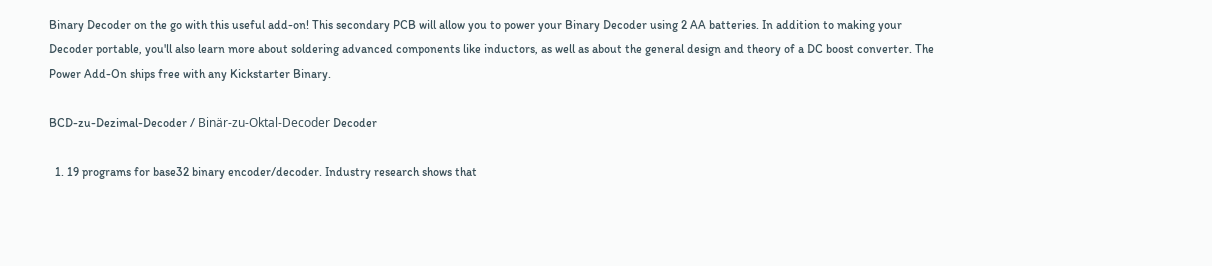Binary Decoder on the go with this useful add-on! This secondary PCB will allow you to power your Binary Decoder using 2 AA batteries. In addition to making your Decoder portable, you'll also learn more about soldering advanced components like inductors, as well as about the general design and theory of a DC boost converter. The Power Add-On ships free with any Kickstarter Binary.

BCD-zu-Dezimal-Decoder / Binär-zu-Oktal-Decoder Decoder

  1. 19 programs for base32 binary encoder/decoder. Industry research shows that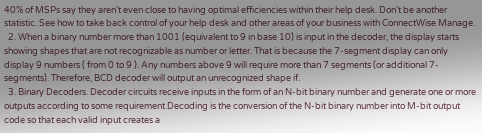40% of MSPs say they aren't even close to having optimal efficiencies within their help desk. Don't be another statistic. See how to take back control of your help desk and other areas of your business with ConnectWise Manage.
  2. When a binary number more than 1001 (equivalent to 9 in base 10) is input in the decoder, the display starts showing shapes that are not recognizable as number or letter. That is because the 7-segment display can only display 9 numbers ( from 0 to 9 ). Any numbers above 9 will require more than 7 segments (or additional 7-segments). Therefore, BCD decoder will output an unrecognized shape if.
  3. Binary Decoders. Decoder circuits receive inputs in the form of an N-bit binary number and generate one or more outputs according to some requirement.Decoding is the conversion of the N-bit binary number into M-bit output code so that each valid input creates a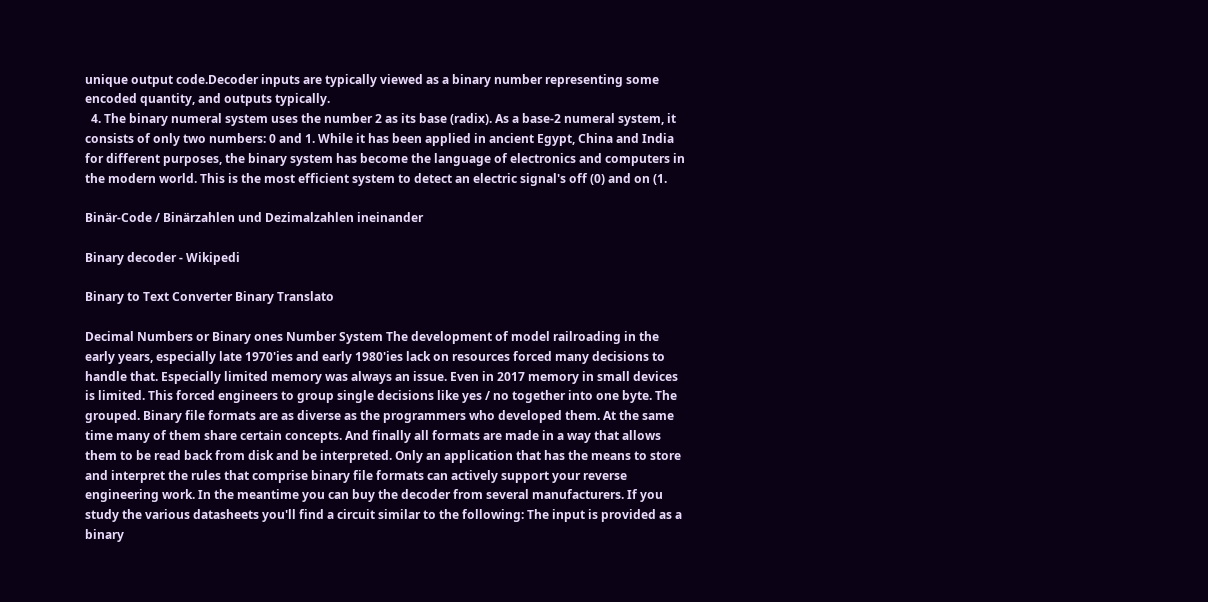unique output code.Decoder inputs are typically viewed as a binary number representing some encoded quantity, and outputs typically.
  4. The binary numeral system uses the number 2 as its base (radix). As a base-2 numeral system, it consists of only two numbers: 0 and 1. While it has been applied in ancient Egypt, China and India for different purposes, the binary system has become the language of electronics and computers in the modern world. This is the most efficient system to detect an electric signal's off (0) and on (1.

Binär-Code / Binärzahlen und Dezimalzahlen ineinander

Binary decoder - Wikipedi

Binary to Text Converter Binary Translato

Decimal Numbers or Binary ones Number System The development of model railroading in the early years, especially late 1970'ies and early 1980'ies lack on resources forced many decisions to handle that. Especially limited memory was always an issue. Even in 2017 memory in small devices is limited. This forced engineers to group single decisions like yes / no together into one byte. The grouped. Binary file formats are as diverse as the programmers who developed them. At the same time many of them share certain concepts. And finally all formats are made in a way that allows them to be read back from disk and be interpreted. Only an application that has the means to store and interpret the rules that comprise binary file formats can actively support your reverse engineering work. In the meantime you can buy the decoder from several manufacturers. If you study the various datasheets you'll find a circuit similar to the following: The input is provided as a binary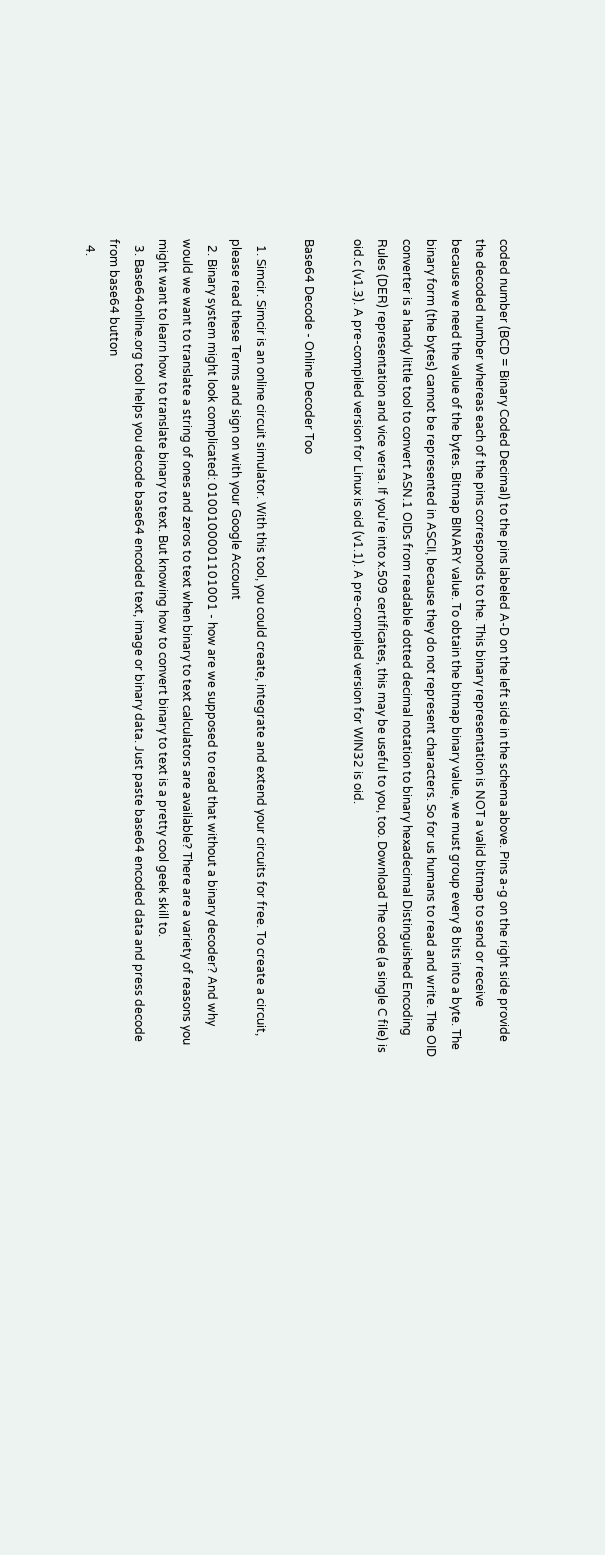coded number (BCD = Binary Coded Decimal) to the pins labeled A-D on the left side in the schema above. Pins a-g on the right side provide the decoded number whereas each of the pins corresponds to the. This binary representation is NOT a valid bitmap to send or receive because we need the value of the bytes. Bitmap BINARY value. To obtain the bitmap binary value, we must group every 8 bits into a byte. The binary form (the bytes) cannot be represented in ASCII, because they do not represent characters. So for us humans to read and write. The OID converter is a handy little tool to convert ASN.1 OIDs from readable dotted decimal notation to binary hexadecimal Distinguished Encoding Rules (DER) representation and vice versa. If you're into x.509 certificates, this may be useful to you, too. Download The code (a single C file) is oid.c (v1.3). A pre-compiled version for Linux is oid (v1.1). A pre-compiled version for WIN32 is oid.

Base64 Decode - Online Decoder Too

  1. Simcir. Simcir is an online circuit simulator. With this tool, you could create, integrate and extend your circuits for free. To create a circuit, please read these Terms and sign on with your Google Account
  2. Binary system might look complicated: 0100100001101001 - how are we supposed to read that without a binary decoder? And why would we want to translate a string of ones and zeros to text when binary to text calculators are available? There are a variety of reasons you might want to learn how to translate binary to text. But knowing how to convert binary to text is a pretty cool geek skill to.
  3. Base64online.org tool helps you decode base64 encoded text, image or binary data. Just paste base64 encoded data and press decode from base64 button
  4.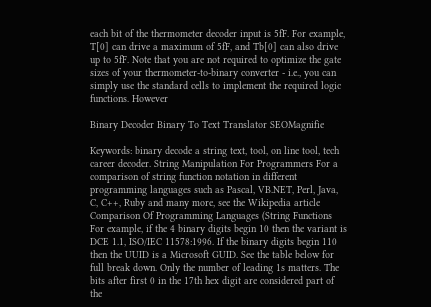each bit of the thermometer decoder input is 5fF. For example, T[0] can drive a maximum of 5fF, and Tb[0] can also drive up to 5fF. Note that you are not required to optimize the gate sizes of your thermometer-to-binary converter - i.e., you can simply use the standard cells to implement the required logic functions. However

Binary Decoder Binary To Text Translator SEOMagnifie

Keywords: binary decode a string text, tool, on line tool, tech career decoder. String Manipulation For Programmers For a comparison of string function notation in different programming languages such as Pascal, VB.NET, Perl, Java, C, C++, Ruby and many more, see the Wikipedia article Comparison Of Programming Languages (String Functions For example, if the 4 binary digits begin 10 then the variant is DCE 1.1, ISO/IEC 11578:1996. If the binary digits begin 110 then the UUID is a Microsoft GUID. See the table below for full break down. Only the number of leading 1s matters. The bits after first 0 in the 17th hex digit are considered part of the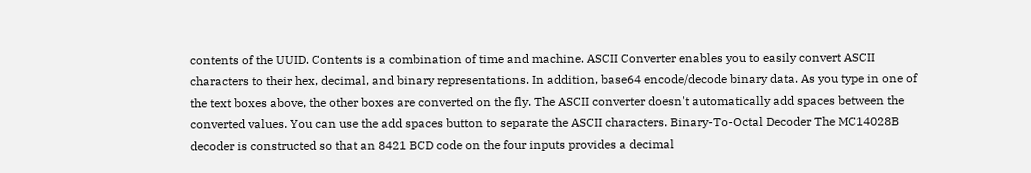contents of the UUID. Contents is a combination of time and machine. ASCII Converter enables you to easily convert ASCII characters to their hex, decimal, and binary representations. In addition, base64 encode/decode binary data. As you type in one of the text boxes above, the other boxes are converted on the fly. The ASCII converter doesn't automatically add spaces between the converted values. You can use the add spaces button to separate the ASCII characters. Binary-To-Octal Decoder The MC14028B decoder is constructed so that an 8421 BCD code on the four inputs provides a decimal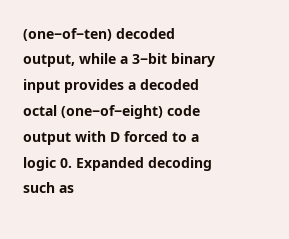(one−of−ten) decoded output, while a 3−bit binary input provides a decoded octal (one−of−eight) code output with D forced to a logic 0. Expanded decoding such as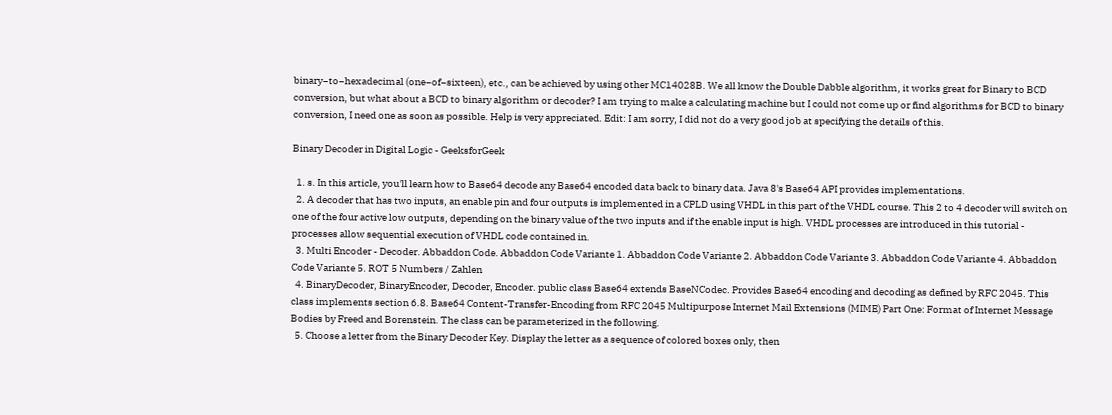binary−to−hexadecimal (one−of−sixteen), etc., can be achieved by using other MC14028B. We all know the Double Dabble algorithm, it works great for Binary to BCD conversion, but what about a BCD to binary algorithm or decoder? I am trying to make a calculating machine but I could not come up or find algorithms for BCD to binary conversion, I need one as soon as possible. Help is very appreciated. Edit: I am sorry, I did not do a very good job at specifying the details of this.

Binary Decoder in Digital Logic - GeeksforGeek

  1. s. In this article, you'll learn how to Base64 decode any Base64 encoded data back to binary data. Java 8's Base64 API provides implementations.
  2. A decoder that has two inputs, an enable pin and four outputs is implemented in a CPLD using VHDL in this part of the VHDL course. This 2 to 4 decoder will switch on one of the four active low outputs, depending on the binary value of the two inputs and if the enable input is high. VHDL processes are introduced in this tutorial - processes allow sequential execution of VHDL code contained in.
  3. Multi Encoder - Decoder. Abbaddon Code. Abbaddon Code Variante 1. Abbaddon Code Variante 2. Abbaddon Code Variante 3. Abbaddon Code Variante 4. Abbaddon Code Variante 5. ROT 5 Numbers / Zahlen
  4. BinaryDecoder, BinaryEncoder, Decoder, Encoder. public class Base64 extends BaseNCodec. Provides Base64 encoding and decoding as defined by RFC 2045. This class implements section 6.8. Base64 Content-Transfer-Encoding from RFC 2045 Multipurpose Internet Mail Extensions (MIME) Part One: Format of Internet Message Bodies by Freed and Borenstein. The class can be parameterized in the following.
  5. Choose a letter from the Binary Decoder Key. Display the letter as a sequence of colored boxes only, then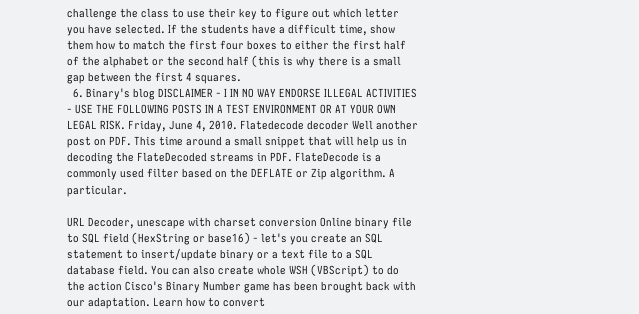challenge the class to use their key to figure out which letter you have selected. If the students have a difficult time, show them how to match the first four boxes to either the first half of the alphabet or the second half (this is why there is a small gap between the first 4 squares.
  6. Binary's blog DISCLAIMER - I IN NO WAY ENDORSE ILLEGAL ACTIVITIES - USE THE FOLLOWING POSTS IN A TEST ENVIRONMENT OR AT YOUR OWN LEGAL RISK. Friday, June 4, 2010. Flatedecode decoder Well another post on PDF. This time around a small snippet that will help us in decoding the FlateDecoded streams in PDF. FlateDecode is a commonly used filter based on the DEFLATE or Zip algorithm. A particular.

URL Decoder, unescape with charset conversion Online binary file to SQL field (HexString or base16) - let's you create an SQL statement to insert/update binary or a text file to a SQL database field. You can also create whole WSH (VBScript) to do the action Cisco's Binary Number game has been brought back with our adaptation. Learn how to convert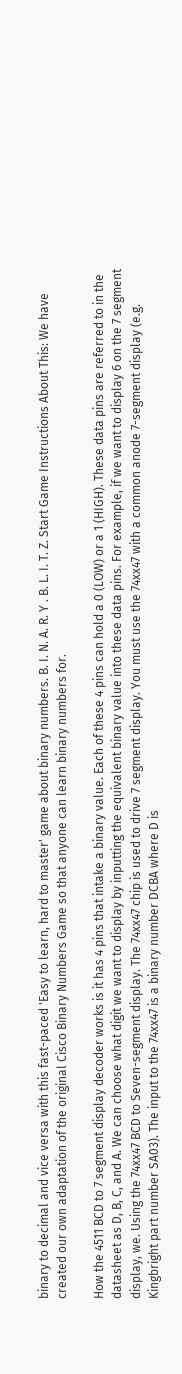binary to decimal and vice versa with this fast-paced 'Easy to learn, hard to master' game about binary numbers. B. I. N. A. R. Y . B. L. I. T. Z. Start Game Instructions About This: We have created our own adaptation of the original Cisco Binary Numbers Game so that anyone can learn binary numbers for.

How the 4511 BCD to 7 segment display decoder works is it has 4 pins that intake a binary value. Each of these 4 pins can hold a 0 (LOW) or a 1 (HIGH). These data pins are referred to in the datasheet as D, B, C, and A. We can choose what digit we want to display by inputting the equivalent binary value into these data pins. For example, if we want to display 6 on the 7 segment display, we. Using the 74xx47 BCD to Seven-segment display. The 74xx47 chip is used to drive 7 segment display. You must use the 74xx47 with a common anode 7-segment display (e.g. Kingbright part number SA03). The input to the 74xx47 is a binary number DCBA where D is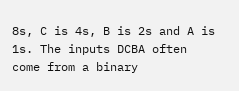8s, C is 4s, B is 2s and A is 1s. The inputs DCBA often come from a binary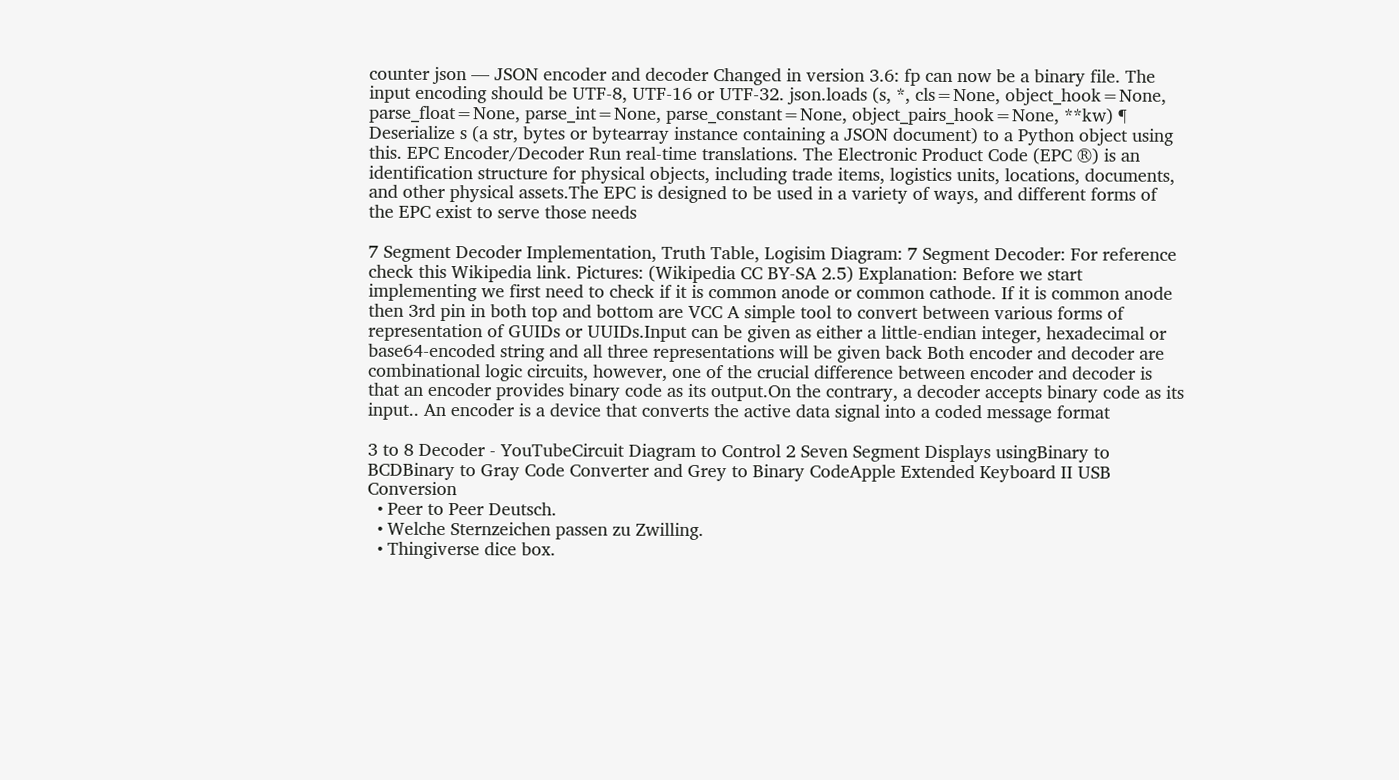counter json — JSON encoder and decoder Changed in version 3.6: fp can now be a binary file. The input encoding should be UTF-8, UTF-16 or UTF-32. json.loads (s, *, cls=None, object_hook=None, parse_float=None, parse_int=None, parse_constant=None, object_pairs_hook=None, **kw) ¶ Deserialize s (a str, bytes or bytearray instance containing a JSON document) to a Python object using this. EPC Encoder/Decoder Run real-time translations. The Electronic Product Code (EPC ®) is an identification structure for physical objects, including trade items, logistics units, locations, documents, and other physical assets.The EPC is designed to be used in a variety of ways, and different forms of the EPC exist to serve those needs

7 Segment Decoder Implementation, Truth Table, Logisim Diagram: 7 Segment Decoder: For reference check this Wikipedia link. Pictures: (Wikipedia CC BY-SA 2.5) Explanation: Before we start implementing we first need to check if it is common anode or common cathode. If it is common anode then 3rd pin in both top and bottom are VCC A simple tool to convert between various forms of representation of GUIDs or UUIDs.Input can be given as either a little-endian integer, hexadecimal or base64-encoded string and all three representations will be given back Both encoder and decoder are combinational logic circuits, however, one of the crucial difference between encoder and decoder is that an encoder provides binary code as its output.On the contrary, a decoder accepts binary code as its input.. An encoder is a device that converts the active data signal into a coded message format

3 to 8 Decoder - YouTubeCircuit Diagram to Control 2 Seven Segment Displays usingBinary to BCDBinary to Gray Code Converter and Grey to Binary CodeApple Extended Keyboard II USB Conversion
  • Peer to Peer Deutsch.
  • Welche Sternzeichen passen zu Zwilling.
  • Thingiverse dice box.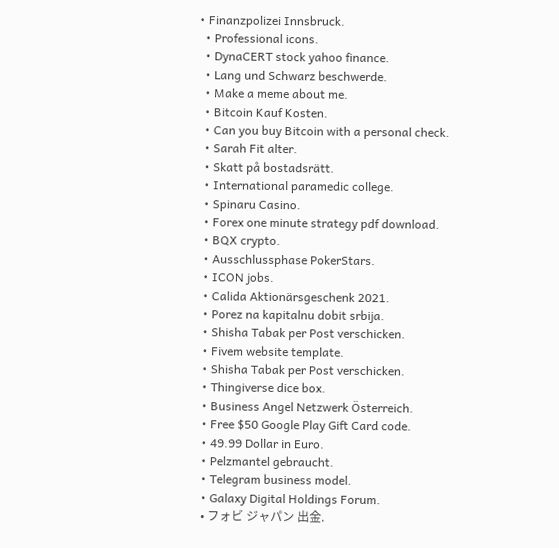• Finanzpolizei Innsbruck.
  • Professional icons.
  • DynaCERT stock yahoo finance.
  • Lang und Schwarz beschwerde.
  • Make a meme about me.
  • Bitcoin Kauf Kosten.
  • Can you buy Bitcoin with a personal check.
  • Sarah Fit alter.
  • Skatt på bostadsrätt.
  • International paramedic college.
  • Spinaru Casino.
  • Forex one minute strategy pdf download.
  • BQX crypto.
  • Ausschlussphase PokerStars.
  • ICON jobs.
  • Calida Aktionärsgeschenk 2021.
  • Porez na kapitalnu dobit srbija.
  • Shisha Tabak per Post verschicken.
  • Fivem website template.
  • Shisha Tabak per Post verschicken.
  • Thingiverse dice box.
  • Business Angel Netzwerk Österreich.
  • Free $50 Google Play Gift Card code.
  • 49.99 Dollar in Euro.
  • Pelzmantel gebraucht.
  • Telegram business model.
  • Galaxy Digital Holdings Forum.
  • フォビ ジャパン 出金.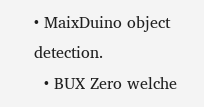• MaixDuino object detection.
  • BUX Zero welche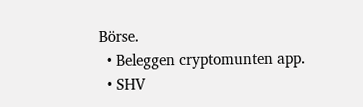Börse.
  • Beleggen cryptomunten app.
  • SHV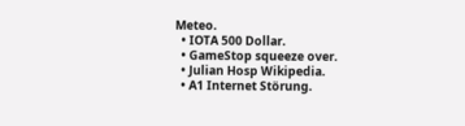Meteo.
  • IOTA 500 Dollar.
  • GameStop squeeze over.
  • Julian Hosp Wikipedia.
  • A1 Internet Störung.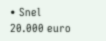• Snel 20.000 euro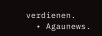verdienen.
  • Agaunews.